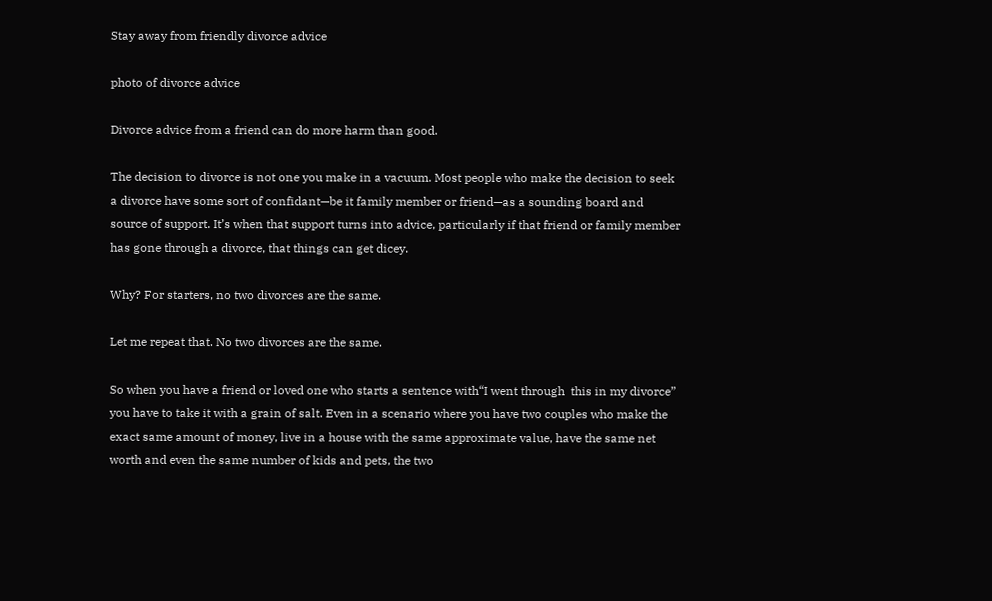Stay away from friendly divorce advice

photo of divorce advice

Divorce advice from a friend can do more harm than good.

The decision to divorce is not one you make in a vacuum. Most people who make the decision to seek a divorce have some sort of confidant—be it family member or friend—as a sounding board and source of support. It’s when that support turns into advice, particularly if that friend or family member has gone through a divorce, that things can get dicey.

Why? For starters, no two divorces are the same.

Let me repeat that. No two divorces are the same.

So when you have a friend or loved one who starts a sentence with“I went through  this in my divorce” you have to take it with a grain of salt. Even in a scenario where you have two couples who make the exact same amount of money, live in a house with the same approximate value, have the same net worth and even the same number of kids and pets, the two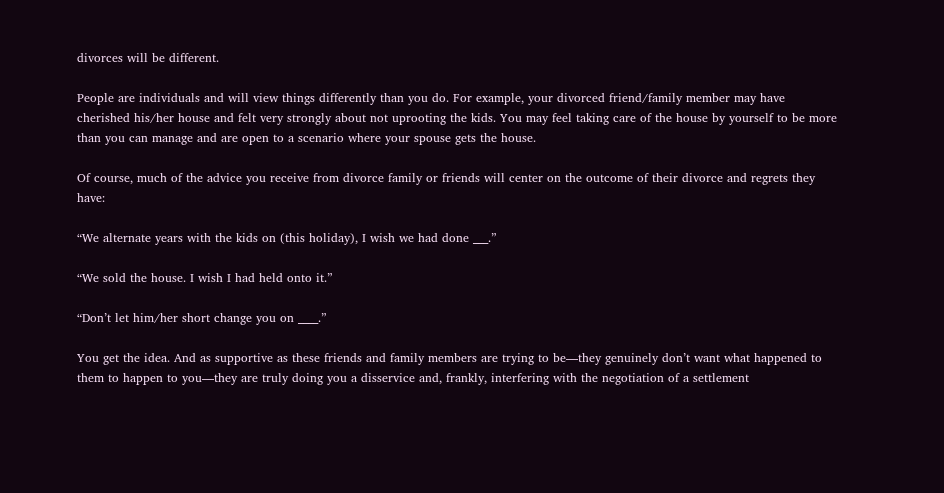divorces will be different.

People are individuals and will view things differently than you do. For example, your divorced friend/family member may have cherished his/her house and felt very strongly about not uprooting the kids. You may feel taking care of the house by yourself to be more than you can manage and are open to a scenario where your spouse gets the house.

Of course, much of the advice you receive from divorce family or friends will center on the outcome of their divorce and regrets they have:

“We alternate years with the kids on (this holiday), I wish we had done ___.”

“We sold the house. I wish I had held onto it.”

“Don’t let him/her short change you on ____.”

You get the idea. And as supportive as these friends and family members are trying to be—they genuinely don’t want what happened to them to happen to you—they are truly doing you a disservice and, frankly, interfering with the negotiation of a settlement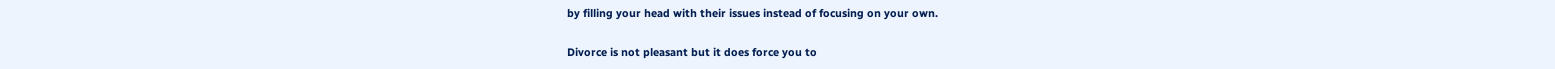by filling your head with their issues instead of focusing on your own.

Divorce is not pleasant but it does force you to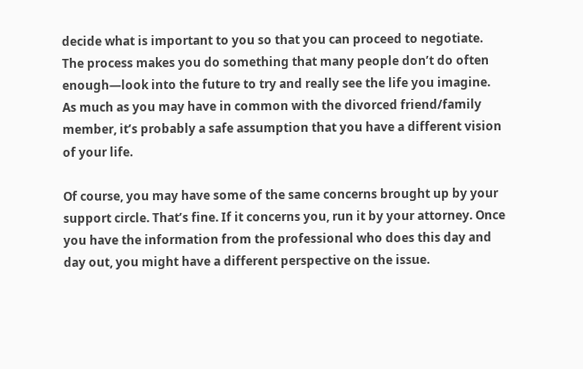decide what is important to you so that you can proceed to negotiate. The process makes you do something that many people don’t do often enough—look into the future to try and really see the life you imagine. As much as you may have in common with the divorced friend/family member, it’s probably a safe assumption that you have a different vision of your life.

Of course, you may have some of the same concerns brought up by your support circle. That’s fine. If it concerns you, run it by your attorney. Once you have the information from the professional who does this day and day out, you might have a different perspective on the issue.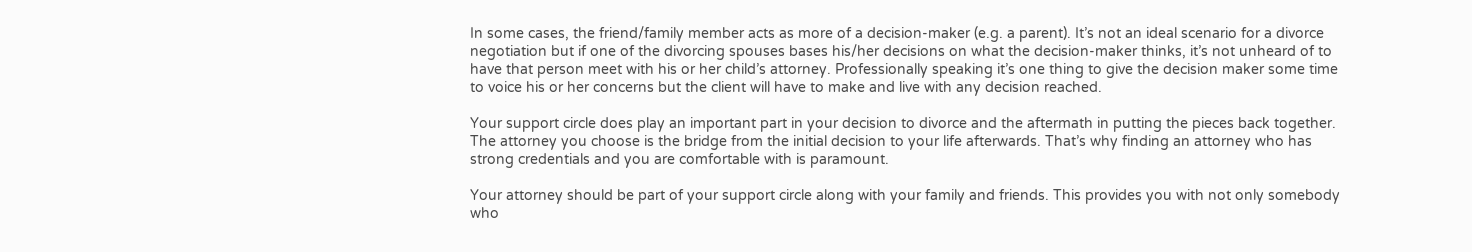In some cases, the friend/family member acts as more of a decision-maker (e.g. a parent). It’s not an ideal scenario for a divorce negotiation but if one of the divorcing spouses bases his/her decisions on what the decision-maker thinks, it’s not unheard of to have that person meet with his or her child’s attorney. Professionally speaking it’s one thing to give the decision maker some time to voice his or her concerns but the client will have to make and live with any decision reached.

Your support circle does play an important part in your decision to divorce and the aftermath in putting the pieces back together. The attorney you choose is the bridge from the initial decision to your life afterwards. That’s why finding an attorney who has strong credentials and you are comfortable with is paramount.

Your attorney should be part of your support circle along with your family and friends. This provides you with not only somebody who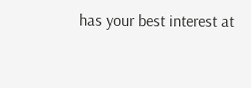has your best interest at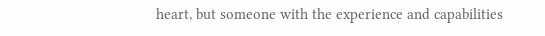heart, but someone with the experience and capabilities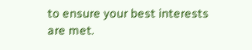to ensure your best interests are met.